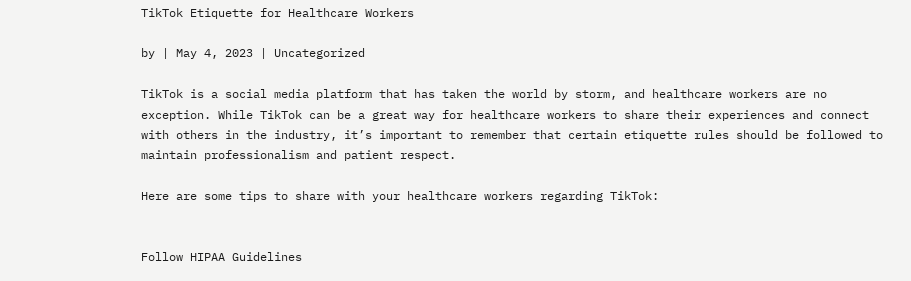TikTok Etiquette for Healthcare Workers

by | May 4, 2023 | Uncategorized

TikTok is a social media platform that has taken the world by storm, and healthcare workers are no exception. While TikTok can be a great way for healthcare workers to share their experiences and connect with others in the industry, it’s important to remember that certain etiquette rules should be followed to maintain professionalism and patient respect.

Here are some tips to share with your healthcare workers regarding TikTok:


Follow HIPAA Guidelines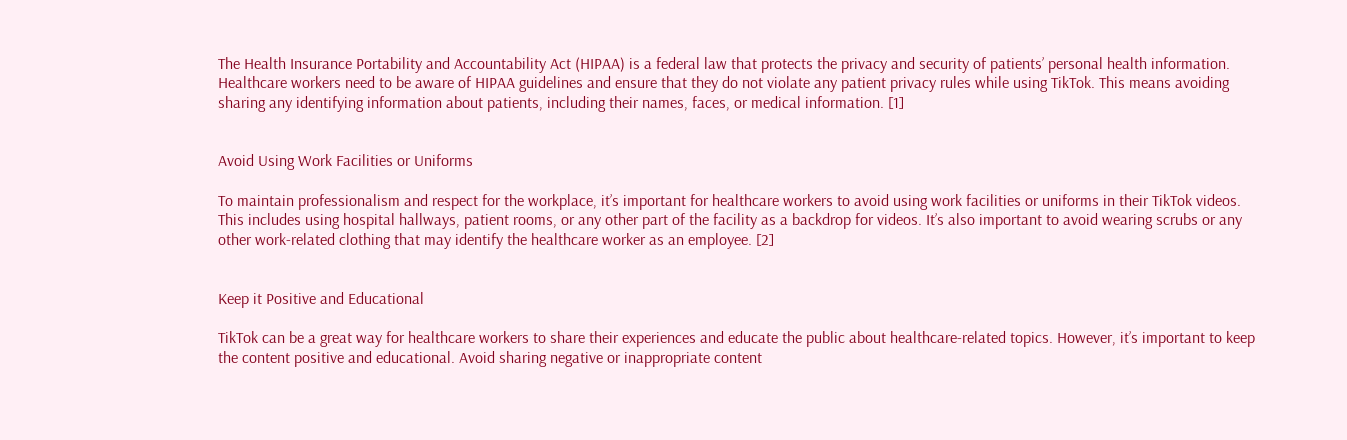The Health Insurance Portability and Accountability Act (HIPAA) is a federal law that protects the privacy and security of patients’ personal health information. Healthcare workers need to be aware of HIPAA guidelines and ensure that they do not violate any patient privacy rules while using TikTok. This means avoiding sharing any identifying information about patients, including their names, faces, or medical information. [1]


Avoid Using Work Facilities or Uniforms

To maintain professionalism and respect for the workplace, it’s important for healthcare workers to avoid using work facilities or uniforms in their TikTok videos. This includes using hospital hallways, patient rooms, or any other part of the facility as a backdrop for videos. It’s also important to avoid wearing scrubs or any other work-related clothing that may identify the healthcare worker as an employee. [2]


Keep it Positive and Educational

TikTok can be a great way for healthcare workers to share their experiences and educate the public about healthcare-related topics. However, it’s important to keep the content positive and educational. Avoid sharing negative or inappropriate content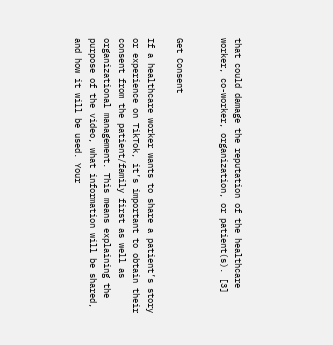that could damage the reputation of the healthcare worker, co-worker, organization, or patient(s). [3]


Get Consent

If a healthcare worker wants to share a patient’s story or experience on TikTok, it’s important to obtain their consent from the patient/family first as well as organizational management. This means explaining the purpose of the video, what information will be shared, and how it will be used. Your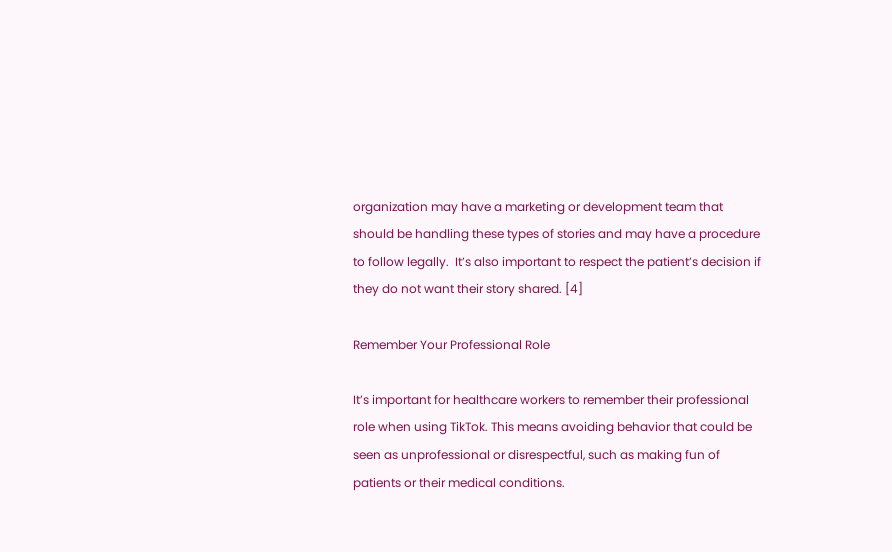organization may have a marketing or development team that should be handling these types of stories and may have a procedure to follow legally.  It’s also important to respect the patient’s decision if they do not want their story shared. [4]

Remember Your Professional Role

It’s important for healthcare workers to remember their professional role when using TikTok. This means avoiding behavior that could be seen as unprofessional or disrespectful, such as making fun of patients or their medical conditions.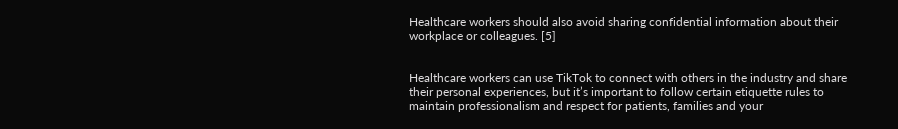Healthcare workers should also avoid sharing confidential information about their workplace or colleagues. [5]


Healthcare workers can use TikTok to connect with others in the industry and share their personal experiences, but it’s important to follow certain etiquette rules to maintain professionalism and respect for patients, families and your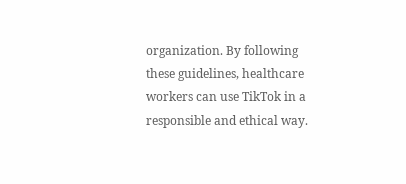organization. By following these guidelines, healthcare workers can use TikTok in a responsible and ethical way.